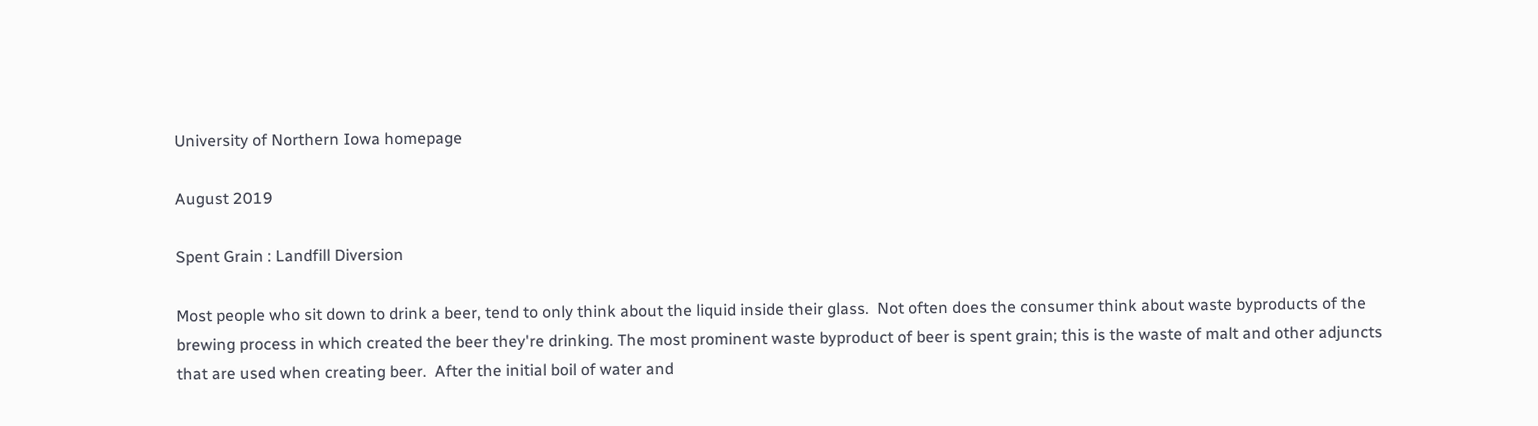University of Northern Iowa homepage

August 2019

Spent Grain : Landfill Diversion

Most people who sit down to drink a beer, tend to only think about the liquid inside their glass.  Not often does the consumer think about waste byproducts of the brewing process in which created the beer they're drinking. The most prominent waste byproduct of beer is spent grain; this is the waste of malt and other adjuncts that are used when creating beer.  After the initial boil of water and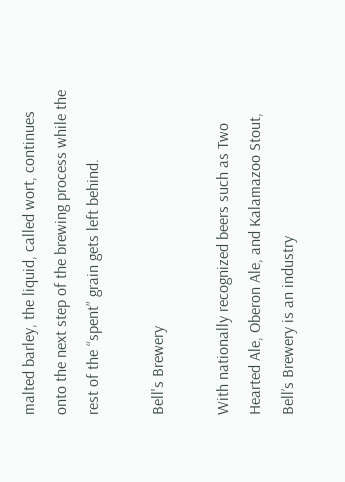malted barley, the liquid, called wort, continues onto the next step of the brewing process while the rest of the “spent” grain gets left behind.

Bell's Brewery

With nationally recognized beers such as Two Hearted Ale, Oberon Ale, and Kalamazoo Stout, Bell’s Brewery is an industry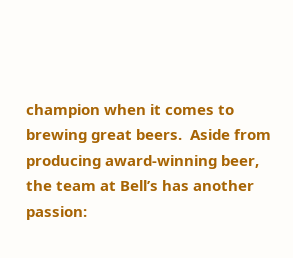champion when it comes to brewing great beers.  Aside from producing award-winning beer, the team at Bell’s has another passion: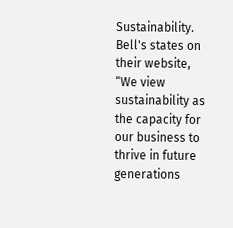Sustainability. Bell's states on their website, “We view sustainability as the capacity for our business to thrive in future generations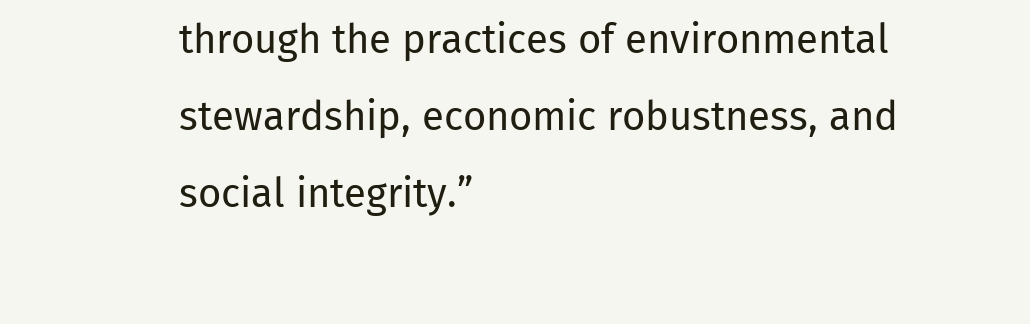through the practices of environmental stewardship, economic robustness, and social integrity.”